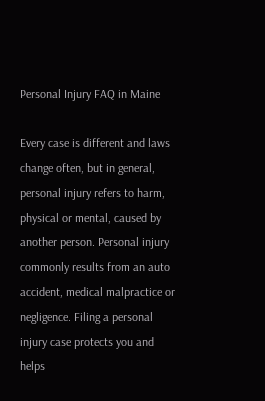Personal Injury FAQ in Maine

Every case is different and laws change often, but in general, personal injury refers to harm, physical or mental, caused by another person. Personal injury commonly results from an auto accident, medical malpractice or negligence. Filing a personal injury case protects you and helps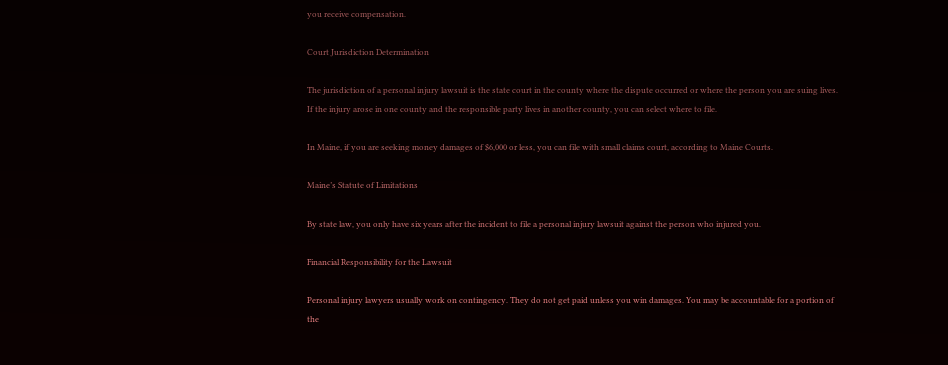you receive compensation.

Court Jurisdiction Determination

The jurisdiction of a personal injury lawsuit is the state court in the county where the dispute occurred or where the person you are suing lives. If the injury arose in one county and the responsible party lives in another county, you can select where to file.

In Maine, if you are seeking money damages of $6,000 or less, you can file with small claims court, according to Maine Courts.

Maine’s Statute of Limitations

By state law, you only have six years after the incident to file a personal injury lawsuit against the person who injured you.

Financial Responsibility for the Lawsuit

Personal injury lawyers usually work on contingency. They do not get paid unless you win damages. You may be accountable for a portion of the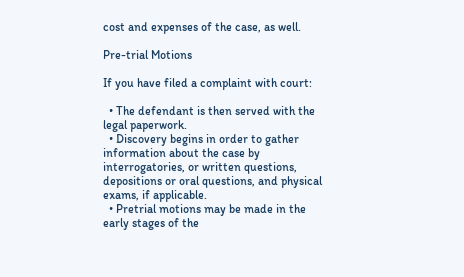cost and expenses of the case, as well.

Pre-trial Motions

If you have filed a complaint with court:

  • The defendant is then served with the legal paperwork.
  • Discovery begins in order to gather information about the case by interrogatories, or written questions, depositions or oral questions, and physical exams, if applicable.
  • Pretrial motions may be made in the early stages of the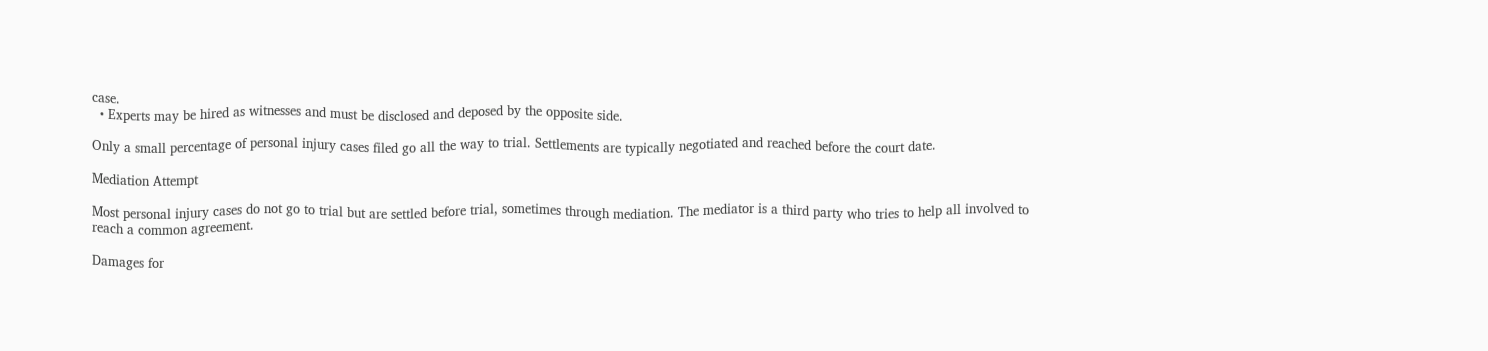case.
  • Experts may be hired as witnesses and must be disclosed and deposed by the opposite side.

Only a small percentage of personal injury cases filed go all the way to trial. Settlements are typically negotiated and reached before the court date.

Mediation Attempt

Most personal injury cases do not go to trial but are settled before trial, sometimes through mediation. The mediator is a third party who tries to help all involved to reach a common agreement.

Damages for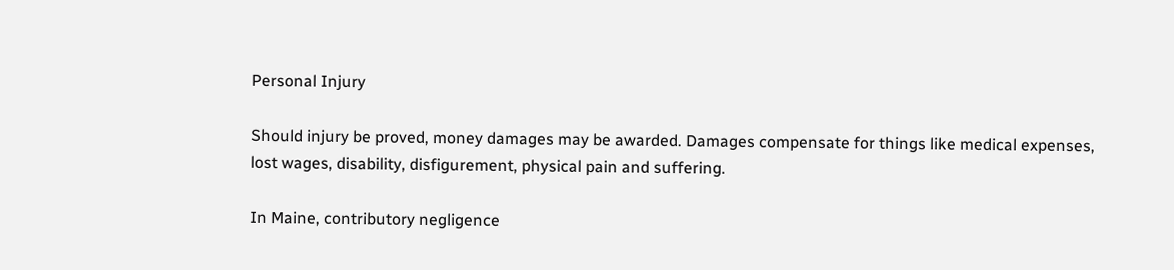Personal Injury

Should injury be proved, money damages may be awarded. Damages compensate for things like medical expenses, lost wages, disability, disfigurement, physical pain and suffering.

In Maine, contributory negligence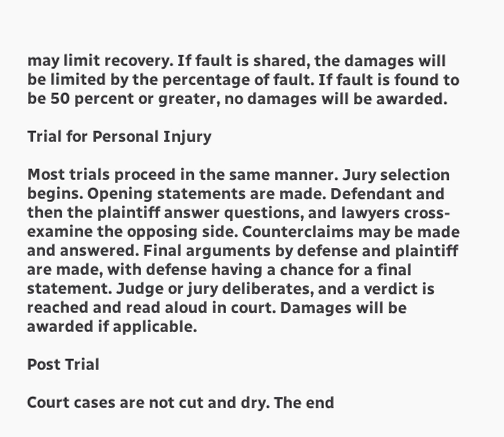may limit recovery. If fault is shared, the damages will be limited by the percentage of fault. If fault is found to be 50 percent or greater, no damages will be awarded.

Trial for Personal Injury

Most trials proceed in the same manner. Jury selection begins. Opening statements are made. Defendant and then the plaintiff answer questions, and lawyers cross-examine the opposing side. Counterclaims may be made and answered. Final arguments by defense and plaintiff are made, with defense having a chance for a final statement. Judge or jury deliberates, and a verdict is reached and read aloud in court. Damages will be awarded if applicable.

Post Trial

Court cases are not cut and dry. The end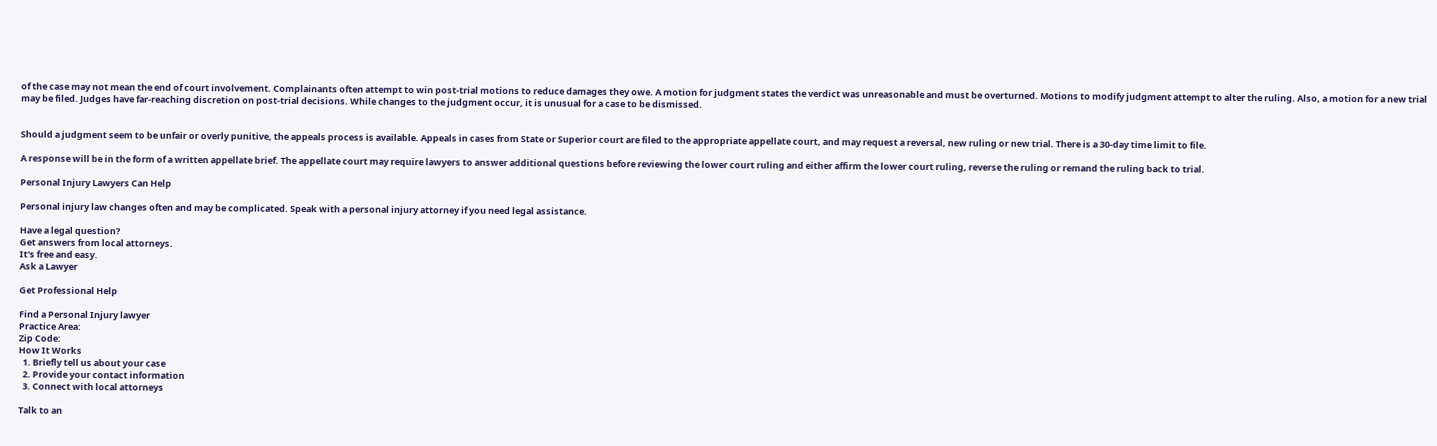of the case may not mean the end of court involvement. Complainants often attempt to win post-trial motions to reduce damages they owe. A motion for judgment states the verdict was unreasonable and must be overturned. Motions to modify judgment attempt to alter the ruling. Also, a motion for a new trial may be filed. Judges have far-reaching discretion on post-trial decisions. While changes to the judgment occur, it is unusual for a case to be dismissed.


Should a judgment seem to be unfair or overly punitive, the appeals process is available. Appeals in cases from State or Superior court are filed to the appropriate appellate court, and may request a reversal, new ruling or new trial. There is a 30-day time limit to file.

A response will be in the form of a written appellate brief. The appellate court may require lawyers to answer additional questions before reviewing the lower court ruling and either affirm the lower court ruling, reverse the ruling or remand the ruling back to trial.

Personal Injury Lawyers Can Help

Personal injury law changes often and may be complicated. Speak with a personal injury attorney if you need legal assistance.

Have a legal question?
Get answers from local attorneys.
It's free and easy.
Ask a Lawyer

Get Professional Help

Find a Personal Injury lawyer
Practice Area:
Zip Code:
How It Works
  1. Briefly tell us about your case
  2. Provide your contact information
  3. Connect with local attorneys

Talk to an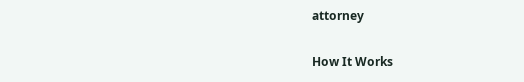attorney

How It Works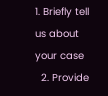1. Briefly tell us about your case
  2. Provide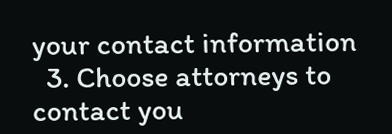your contact information
  3. Choose attorneys to contact you